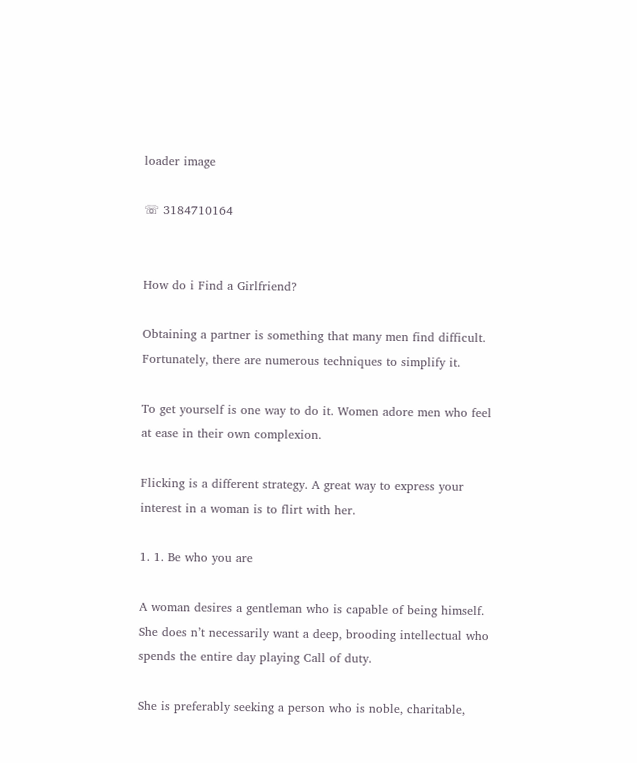loader image

☏ 3184710164


How do i Find a Girlfriend?

Obtaining a partner is something that many men find difficult. Fortunately, there are numerous techniques to simplify it.

To get yourself is one way to do it. Women adore men who feel at ease in their own complexion.

Flicking is a different strategy. A great way to express your interest in a woman is to flirt with her.

1. 1. Be who you are

A woman desires a gentleman who is capable of being himself. She does n’t necessarily want a deep, brooding intellectual who spends the entire day playing Call of duty.

She is preferably seeking a person who is noble, charitable,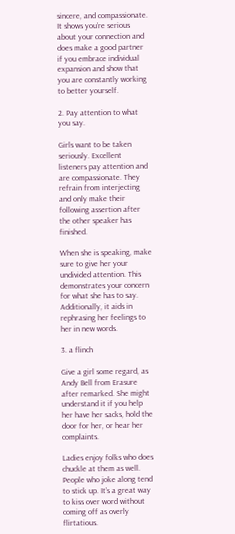sincere, and compassionate. It shows you’re serious about your connection and does make a good partner if you embrace individual expansion and show that you are constantly working to better yourself.

2. Pay attention to what you say.

Girls want to be taken seriously. Excellent listeners pay attention and are compassionate. They refrain from interjecting and only make their following assertion after the other speaker has finished.

When she is speaking, make sure to give her your undivided attention. This demonstrates your concern for what she has to say. Additionally, it aids in rephrasing her feelings to her in new words.

3. a flinch

Give a girl some regard, as Andy Bell from Erasure after remarked. She might understand it if you help her have her sacks, hold the door for her, or hear her complaints.

Ladies enjoy folks who does chuckle at them as well. People who joke along tend to stick up. It’s a great way to kiss over word without coming off as overly flirtatious.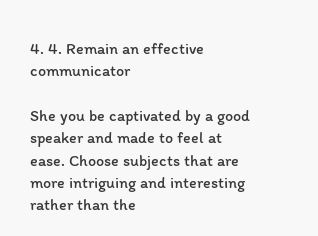4. 4. Remain an effective communicator

She you be captivated by a good speaker and made to feel at ease. Choose subjects that are more intriguing and interesting rather than the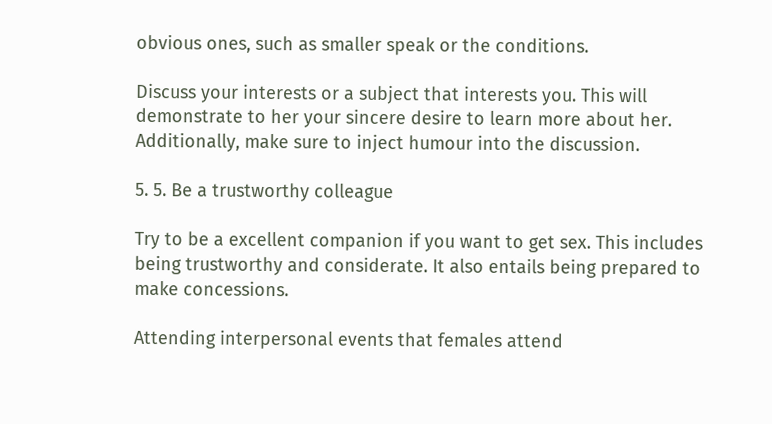obvious ones, such as smaller speak or the conditions.

Discuss your interests or a subject that interests you. This will demonstrate to her your sincere desire to learn more about her. Additionally, make sure to inject humour into the discussion.

5. 5. Be a trustworthy colleague

Try to be a excellent companion if you want to get sex. This includes being trustworthy and considerate. It also entails being prepared to make concessions.

Attending interpersonal events that females attend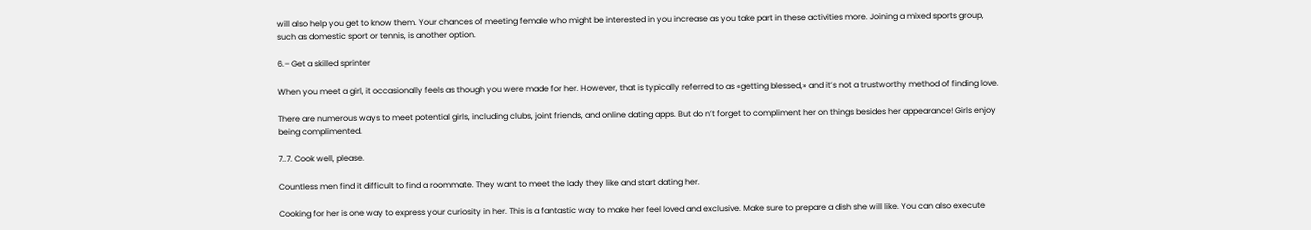will also help you get to know them. Your chances of meeting female who might be interested in you increase as you take part in these activities more. Joining a mixed sports group, such as domestic sport or tennis, is another option.

6.– Get a skilled sprinter

When you meet a girl, it occasionally feels as though you were made for her. However, that is typically referred to as «getting blessed,» and it’s not a trustworthy method of finding love.

There are numerous ways to meet potential girls, including clubs, joint friends, and online dating apps. But do n’t forget to compliment her on things besides her appearance! Girls enjoy being complimented.

7..7. Cook well, please.

Countless men find it difficult to find a roommate. They want to meet the lady they like and start dating her.

Cooking for her is one way to express your curiosity in her. This is a fantastic way to make her feel loved and exclusive. Make sure to prepare a dish she will like. You can also execute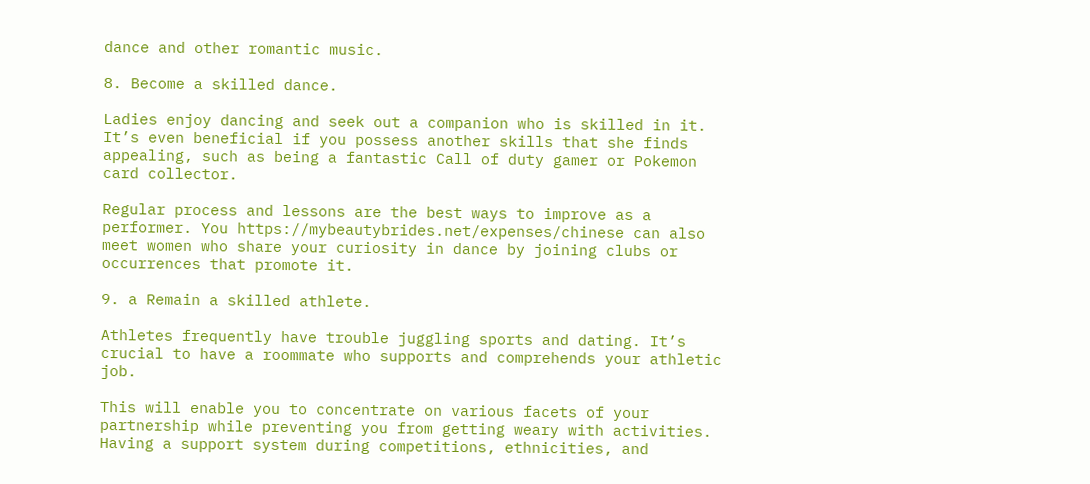dance and other romantic music.

8. Become a skilled dance.

Ladies enjoy dancing and seek out a companion who is skilled in it. It’s even beneficial if you possess another skills that she finds appealing, such as being a fantastic Call of duty gamer or Pokemon card collector.

Regular process and lessons are the best ways to improve as a performer. You https://mybeautybrides.net/expenses/chinese can also meet women who share your curiosity in dance by joining clubs or occurrences that promote it.

9. a Remain a skilled athlete.

Athletes frequently have trouble juggling sports and dating. It’s crucial to have a roommate who supports and comprehends your athletic job.

This will enable you to concentrate on various facets of your partnership while preventing you from getting weary with activities. Having a support system during competitions, ethnicities, and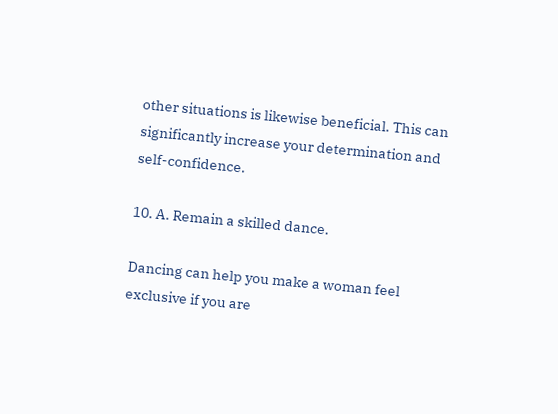other situations is likewise beneficial. This can significantly increase your determination and self-confidence.

10. A. Remain a skilled dance.

Dancing can help you make a woman feel exclusive if you are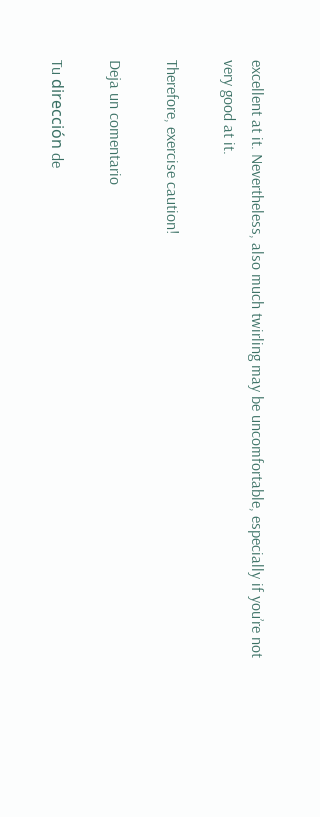excellent at it. Nevertheless, also much twirling may be uncomfortable, especially if you’re not very good at it.

Therefore, exercise caution!

Deja un comentario

Tu dirección de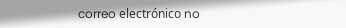correo electrónico no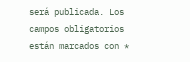será publicada. Los campos obligatorios están marcados con *